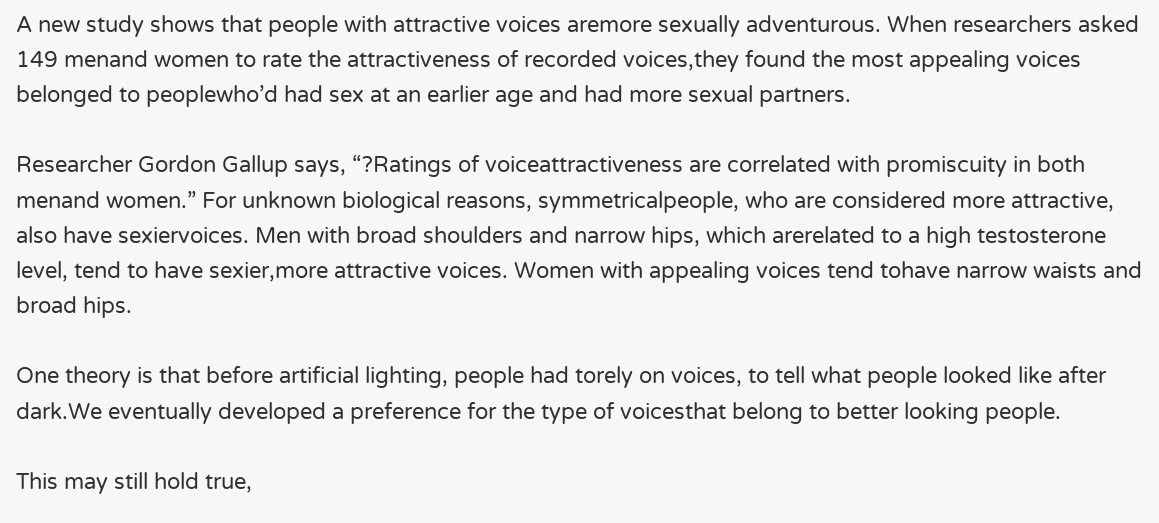A new study shows that people with attractive voices aremore sexually adventurous. When researchers asked 149 menand women to rate the attractiveness of recorded voices,they found the most appealing voices belonged to peoplewho’d had sex at an earlier age and had more sexual partners.

Researcher Gordon Gallup says, “?Ratings of voiceattractiveness are correlated with promiscuity in both menand women.” For unknown biological reasons, symmetricalpeople, who are considered more attractive, also have sexiervoices. Men with broad shoulders and narrow hips, which arerelated to a high testosterone level, tend to have sexier,more attractive voices. Women with appealing voices tend tohave narrow waists and broad hips.

One theory is that before artificial lighting, people had torely on voices, to tell what people looked like after dark.We eventually developed a preference for the type of voicesthat belong to better looking people.

This may still hold true,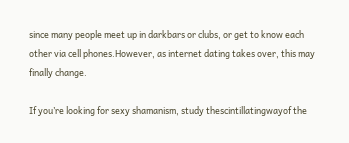since many people meet up in darkbars or clubs, or get to know each other via cell phones.However, as internet dating takes over, this may finally change.

If you’re looking for sexy shamanism, study thescintillatingwayof the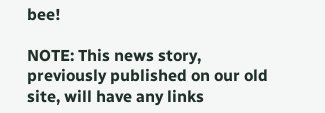bee!

NOTE: This news story, previously published on our old site, will have any links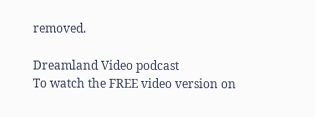removed.

Dreamland Video podcast
To watch the FREE video version on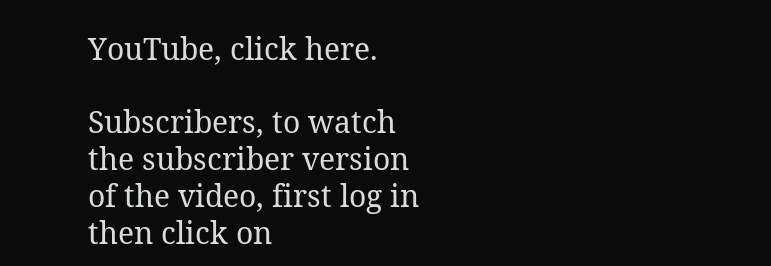YouTube, click here.

Subscribers, to watch the subscriber version of the video, first log in then click on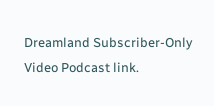Dreamland Subscriber-Only Video Podcast link.